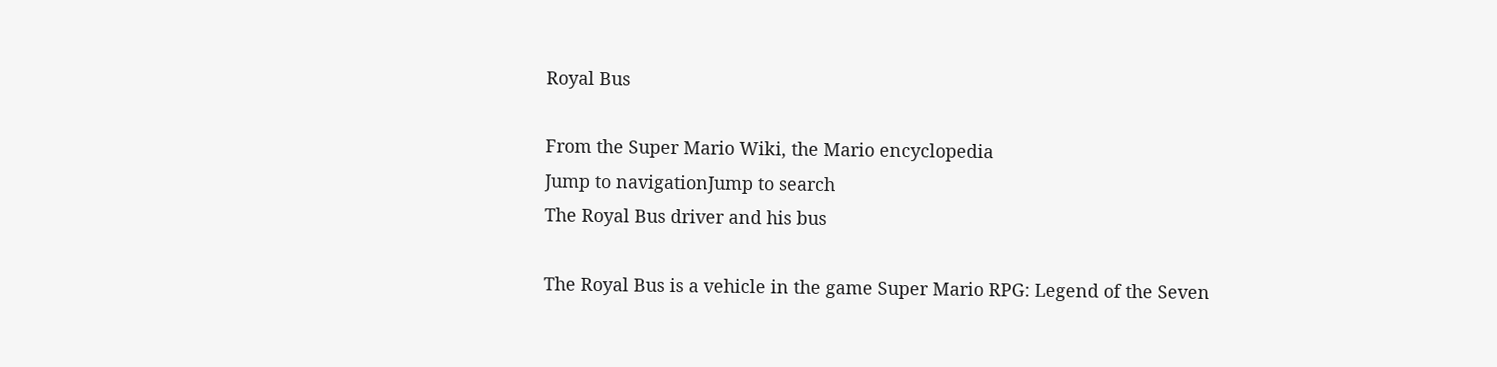Royal Bus

From the Super Mario Wiki, the Mario encyclopedia
Jump to navigationJump to search
The Royal Bus driver and his bus

The Royal Bus is a vehicle in the game Super Mario RPG: Legend of the Seven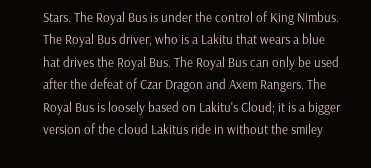Stars. The Royal Bus is under the control of King Nimbus. The Royal Bus driver, who is a Lakitu that wears a blue hat drives the Royal Bus. The Royal Bus can only be used after the defeat of Czar Dragon and Axem Rangers. The Royal Bus is loosely based on Lakitu's Cloud; it is a bigger version of the cloud Lakitus ride in without the smiley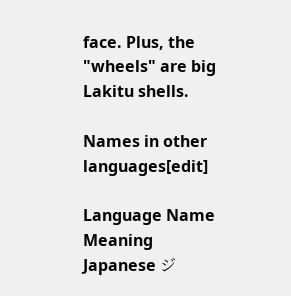face. Plus, the "wheels" are big Lakitu shells.

Names in other languages[edit]

Language Name Meaning
Japanese ジ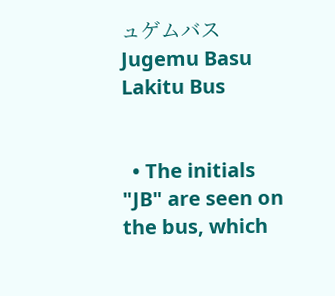ュゲムバス
Jugemu Basu
Lakitu Bus


  • The initials "JB" are seen on the bus, which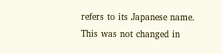refers to its Japanese name. This was not changed in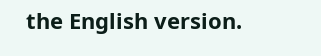the English version.